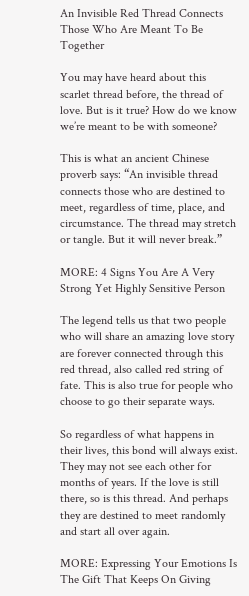An Invisible Red Thread Connects Those Who Are Meant To Be Together

You may have heard about this scarlet thread before, the thread of love. But is it true? How do we know we’re meant to be with someone?

This is what an ancient Chinese proverb says: “An invisible thread connects those who are destined to meet, regardless of time, place, and circumstance. The thread may stretch or tangle. But it will never break.”

MORE: 4 Signs You Are A Very Strong Yet Highly Sensitive Person

The legend tells us that two people who will share an amazing love story are forever connected through this red thread, also called red string of fate. This is also true for people who choose to go their separate ways.

So regardless of what happens in their lives, this bond will always exist. They may not see each other for months of years. If the love is still there, so is this thread. And perhaps they are destined to meet randomly and start all over again.

MORE: Expressing Your Emotions Is The Gift That Keeps On Giving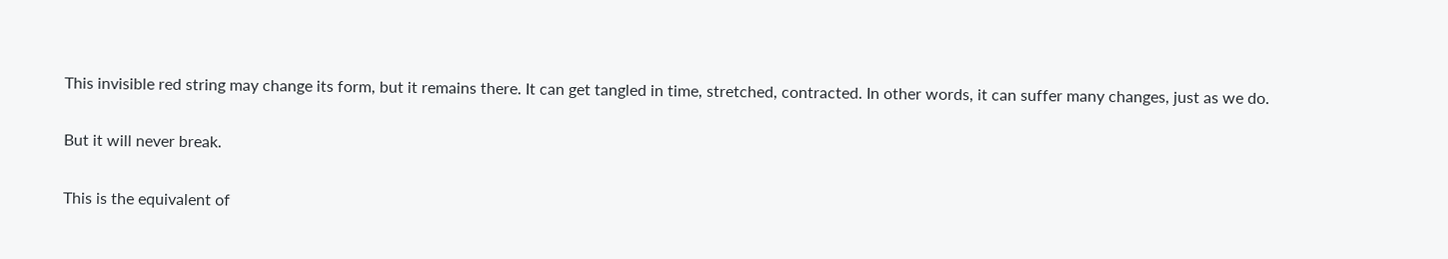This invisible red string may change its form, but it remains there. It can get tangled in time, stretched, contracted. In other words, it can suffer many changes, just as we do.

But it will never break.

This is the equivalent of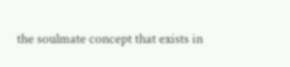the soulmate concept that exists in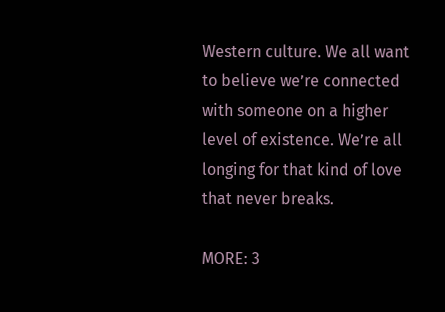Western culture. We all want to believe we’re connected with someone on a higher level of existence. We’re all longing for that kind of love that never breaks.

MORE: 3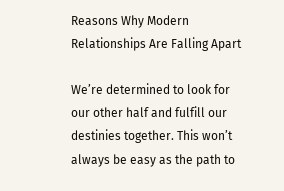Reasons Why Modern Relationships Are Falling Apart

We’re determined to look for our other half and fulfill our destinies together. This won’t always be easy as the path to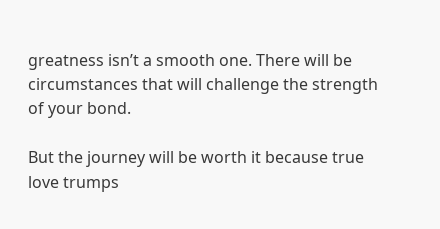greatness isn’t a smooth one. There will be circumstances that will challenge the strength of your bond.

But the journey will be worth it because true love trumps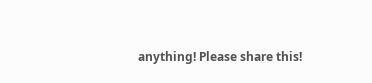anything! Please share this!